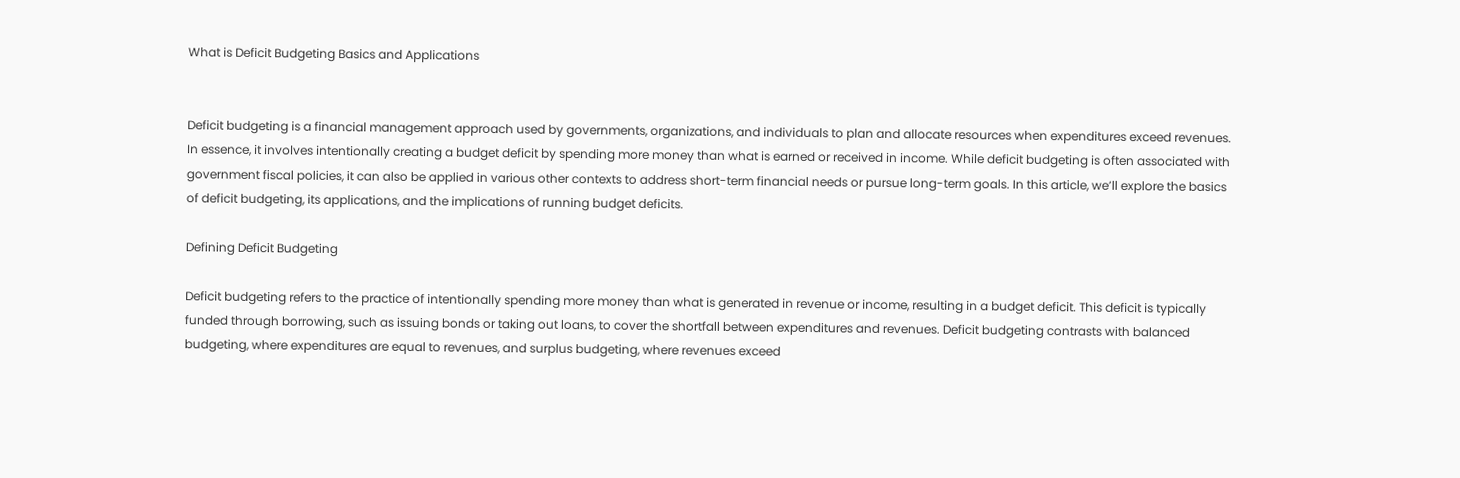What is Deficit Budgeting Basics and Applications


Deficit budgeting is a financial management approach used by governments, organizations, and individuals to plan and allocate resources when expenditures exceed revenues. In essence, it involves intentionally creating a budget deficit by spending more money than what is earned or received in income. While deficit budgeting is often associated with government fiscal policies, it can also be applied in various other contexts to address short-term financial needs or pursue long-term goals. In this article, we’ll explore the basics of deficit budgeting, its applications, and the implications of running budget deficits.

Defining Deficit Budgeting

Deficit budgeting refers to the practice of intentionally spending more money than what is generated in revenue or income, resulting in a budget deficit. This deficit is typically funded through borrowing, such as issuing bonds or taking out loans, to cover the shortfall between expenditures and revenues. Deficit budgeting contrasts with balanced budgeting, where expenditures are equal to revenues, and surplus budgeting, where revenues exceed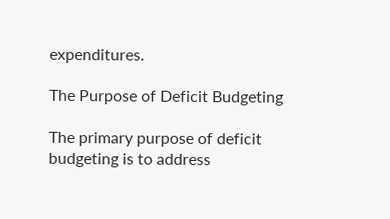expenditures.

The Purpose of Deficit Budgeting

The primary purpose of deficit budgeting is to address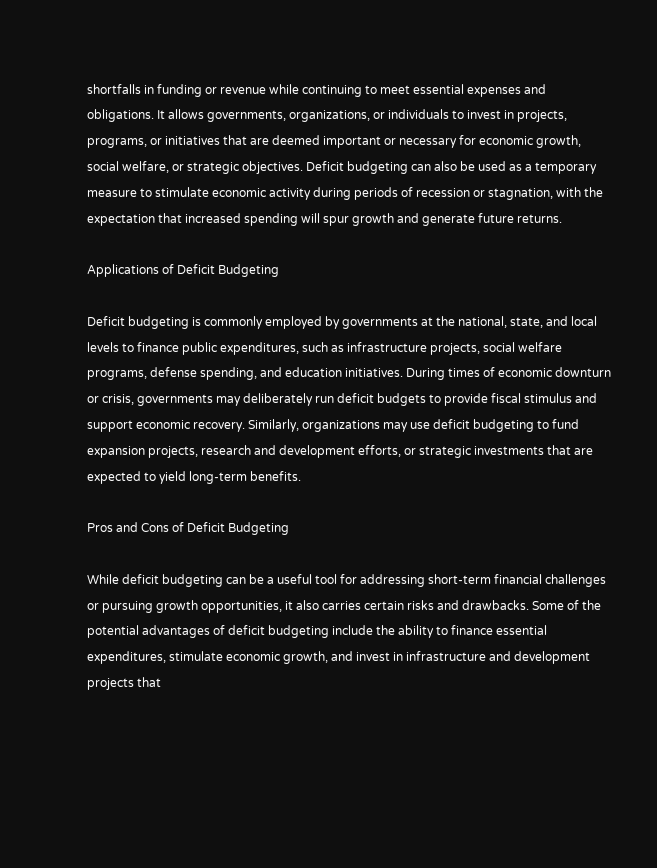shortfalls in funding or revenue while continuing to meet essential expenses and obligations. It allows governments, organizations, or individuals to invest in projects, programs, or initiatives that are deemed important or necessary for economic growth, social welfare, or strategic objectives. Deficit budgeting can also be used as a temporary measure to stimulate economic activity during periods of recession or stagnation, with the expectation that increased spending will spur growth and generate future returns.

Applications of Deficit Budgeting

Deficit budgeting is commonly employed by governments at the national, state, and local levels to finance public expenditures, such as infrastructure projects, social welfare programs, defense spending, and education initiatives. During times of economic downturn or crisis, governments may deliberately run deficit budgets to provide fiscal stimulus and support economic recovery. Similarly, organizations may use deficit budgeting to fund expansion projects, research and development efforts, or strategic investments that are expected to yield long-term benefits.

Pros and Cons of Deficit Budgeting

While deficit budgeting can be a useful tool for addressing short-term financial challenges or pursuing growth opportunities, it also carries certain risks and drawbacks. Some of the potential advantages of deficit budgeting include the ability to finance essential expenditures, stimulate economic growth, and invest in infrastructure and development projects that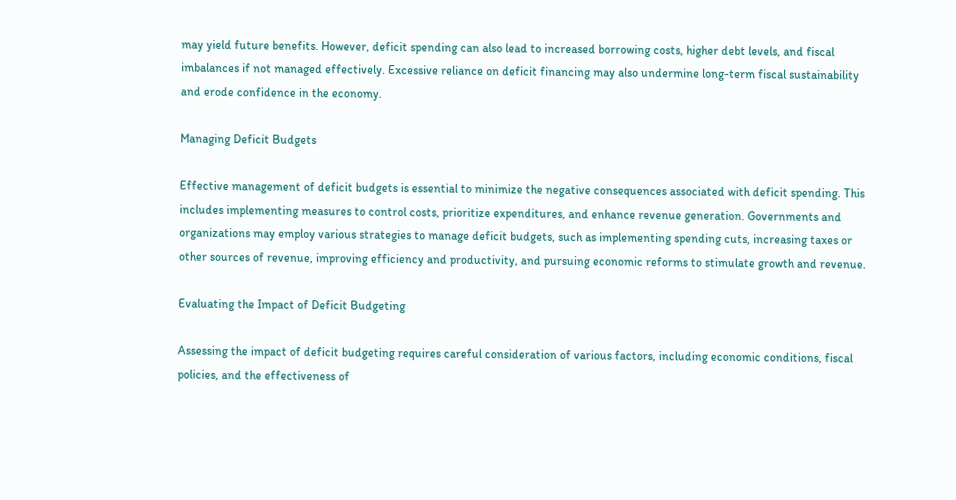may yield future benefits. However, deficit spending can also lead to increased borrowing costs, higher debt levels, and fiscal imbalances if not managed effectively. Excessive reliance on deficit financing may also undermine long-term fiscal sustainability and erode confidence in the economy.

Managing Deficit Budgets

Effective management of deficit budgets is essential to minimize the negative consequences associated with deficit spending. This includes implementing measures to control costs, prioritize expenditures, and enhance revenue generation. Governments and organizations may employ various strategies to manage deficit budgets, such as implementing spending cuts, increasing taxes or other sources of revenue, improving efficiency and productivity, and pursuing economic reforms to stimulate growth and revenue.

Evaluating the Impact of Deficit Budgeting

Assessing the impact of deficit budgeting requires careful consideration of various factors, including economic conditions, fiscal policies, and the effectiveness of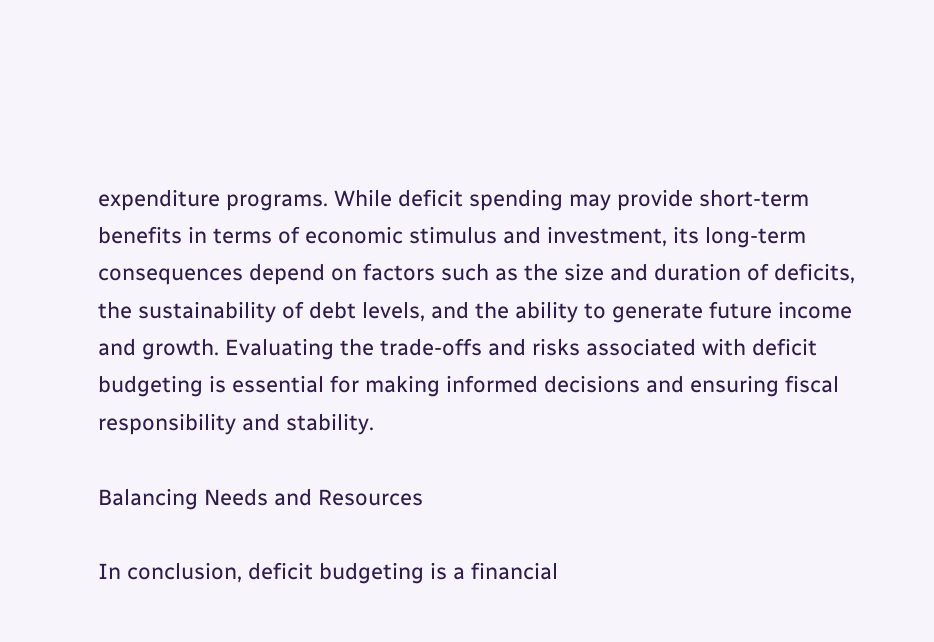expenditure programs. While deficit spending may provide short-term benefits in terms of economic stimulus and investment, its long-term consequences depend on factors such as the size and duration of deficits, the sustainability of debt levels, and the ability to generate future income and growth. Evaluating the trade-offs and risks associated with deficit budgeting is essential for making informed decisions and ensuring fiscal responsibility and stability.

Balancing Needs and Resources

In conclusion, deficit budgeting is a financial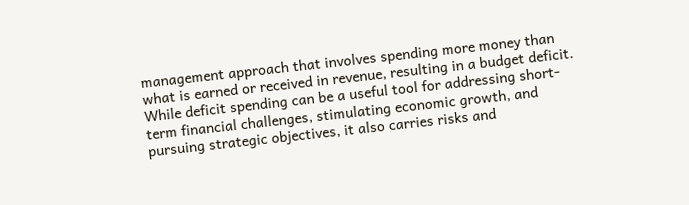management approach that involves spending more money than what is earned or received in revenue, resulting in a budget deficit. While deficit spending can be a useful tool for addressing short-term financial challenges, stimulating economic growth, and pursuing strategic objectives, it also carries risks and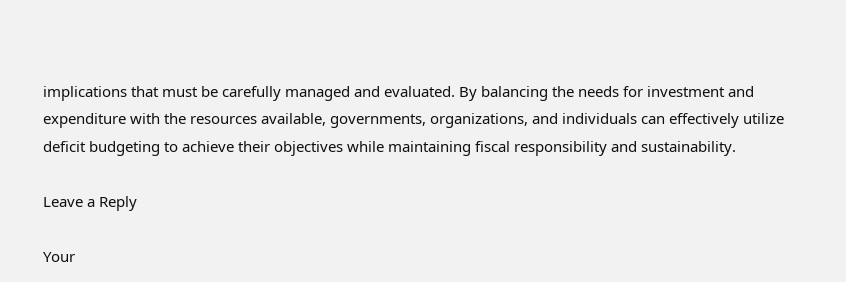implications that must be carefully managed and evaluated. By balancing the needs for investment and expenditure with the resources available, governments, organizations, and individuals can effectively utilize deficit budgeting to achieve their objectives while maintaining fiscal responsibility and sustainability.

Leave a Reply

Your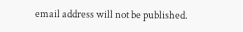email address will not be published.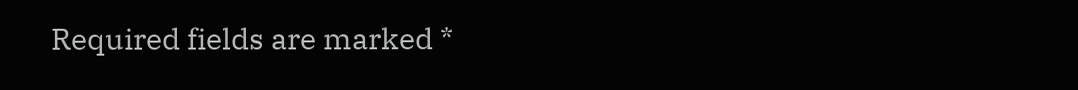Required fields are marked *